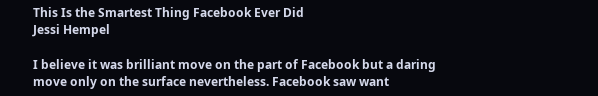This Is the Smartest Thing Facebook Ever Did
Jessi Hempel

I believe it was brilliant move on the part of Facebook but a daring move only on the surface nevertheless. Facebook saw want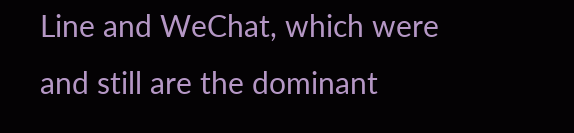Line and WeChat, which were and still are the dominant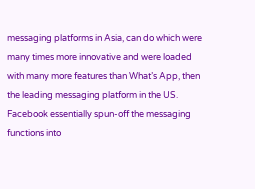messaging platforms in Asia, can do which were many times more innovative and were loaded with many more features than What’s App, then the leading messaging platform in the US. Facebook essentially spun-off the messaging functions into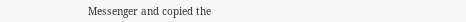Messenger and copied the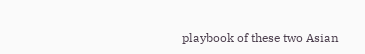playbook of these two Asian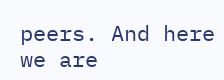peers. And here we are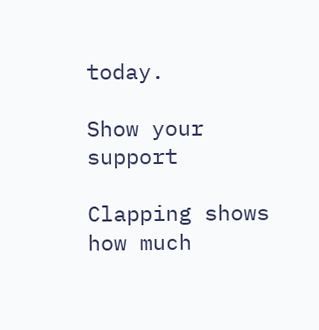today.

Show your support

Clapping shows how much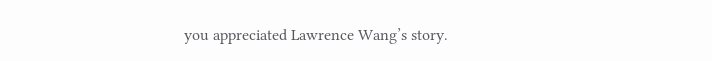you appreciated Lawrence Wang’s story.